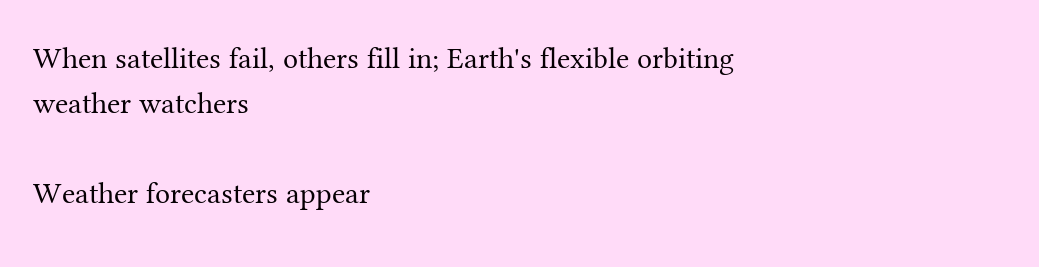When satellites fail, others fill in; Earth's flexible orbiting weather watchers

Weather forecasters appear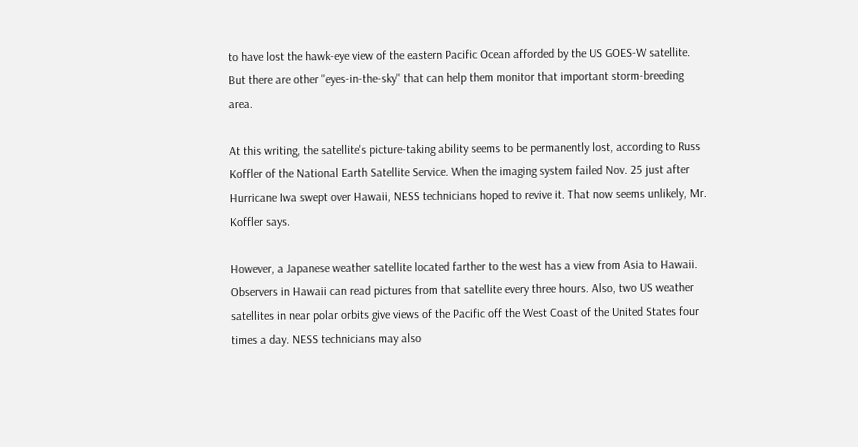to have lost the hawk-eye view of the eastern Pacific Ocean afforded by the US GOES-W satellite. But there are other ''eyes-in-the-sky'' that can help them monitor that important storm-breeding area.

At this writing, the satellite's picture-taking ability seems to be permanently lost, according to Russ Koffler of the National Earth Satellite Service. When the imaging system failed Nov. 25 just after Hurricane Iwa swept over Hawaii, NESS technicians hoped to revive it. That now seems unlikely, Mr. Koffler says.

However, a Japanese weather satellite located farther to the west has a view from Asia to Hawaii. Observers in Hawaii can read pictures from that satellite every three hours. Also, two US weather satellites in near polar orbits give views of the Pacific off the West Coast of the United States four times a day. NESS technicians may also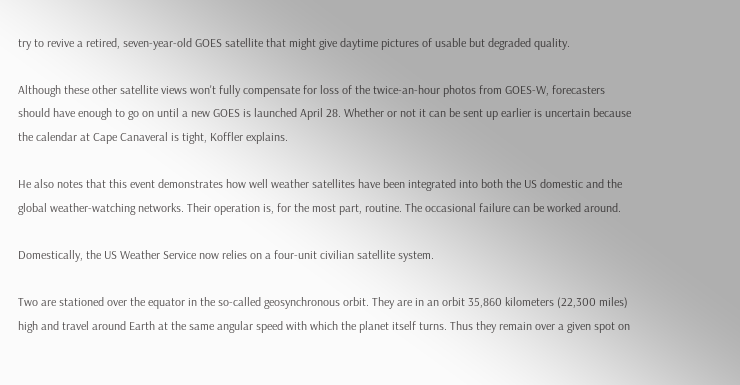try to revive a retired, seven-year-old GOES satellite that might give daytime pictures of usable but degraded quality.

Although these other satellite views won't fully compensate for loss of the twice-an-hour photos from GOES-W, forecasters should have enough to go on until a new GOES is launched April 28. Whether or not it can be sent up earlier is uncertain because the calendar at Cape Canaveral is tight, Koffler explains.

He also notes that this event demonstrates how well weather satellites have been integrated into both the US domestic and the global weather-watching networks. Their operation is, for the most part, routine. The occasional failure can be worked around.

Domestically, the US Weather Service now relies on a four-unit civilian satellite system.

Two are stationed over the equator in the so-called geosynchronous orbit. They are in an orbit 35,860 kilometers (22,300 miles) high and travel around Earth at the same angular speed with which the planet itself turns. Thus they remain over a given spot on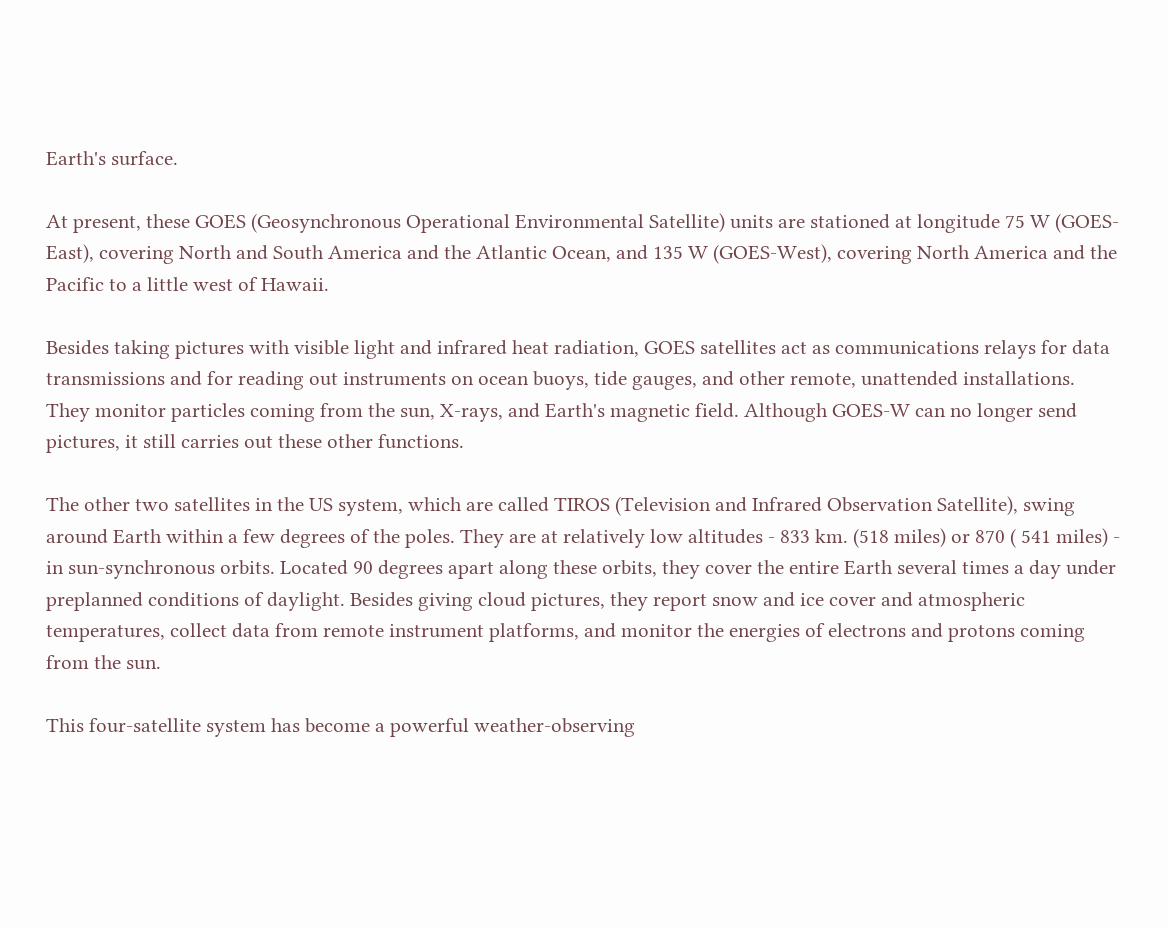Earth's surface.

At present, these GOES (Geosynchronous Operational Environmental Satellite) units are stationed at longitude 75 W (GOES-East), covering North and South America and the Atlantic Ocean, and 135 W (GOES-West), covering North America and the Pacific to a little west of Hawaii.

Besides taking pictures with visible light and infrared heat radiation, GOES satellites act as communications relays for data transmissions and for reading out instruments on ocean buoys, tide gauges, and other remote, unattended installations. They monitor particles coming from the sun, X-rays, and Earth's magnetic field. Although GOES-W can no longer send pictures, it still carries out these other functions.

The other two satellites in the US system, which are called TIROS (Television and Infrared Observation Satellite), swing around Earth within a few degrees of the poles. They are at relatively low altitudes - 833 km. (518 miles) or 870 ( 541 miles) - in sun-synchronous orbits. Located 90 degrees apart along these orbits, they cover the entire Earth several times a day under preplanned conditions of daylight. Besides giving cloud pictures, they report snow and ice cover and atmospheric temperatures, collect data from remote instrument platforms, and monitor the energies of electrons and protons coming from the sun.

This four-satellite system has become a powerful weather-observing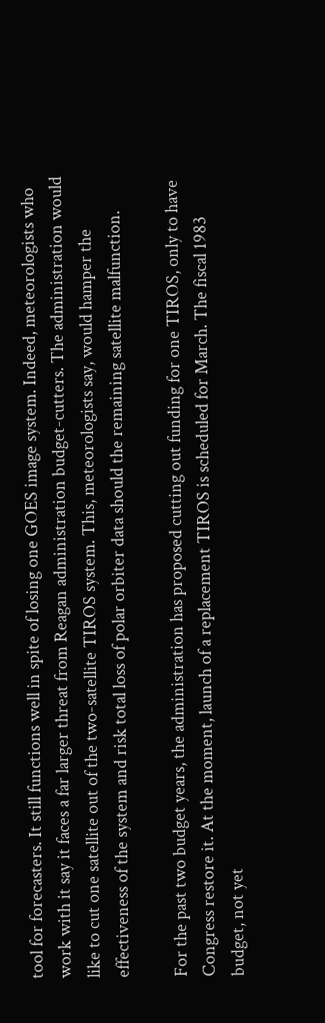tool for forecasters. It still functions well in spite of losing one GOES image system. Indeed, meteorologists who work with it say it faces a far larger threat from Reagan administration budget-cutters. The administration would like to cut one satellite out of the two-satellite TIROS system. This, meteorologists say, would hamper the effectiveness of the system and risk total loss of polar orbiter data should the remaining satellite malfunction.

For the past two budget years, the administration has proposed cutting out funding for one TIROS, only to have Congress restore it. At the moment, launch of a replacement TIROS is scheduled for March. The fiscal 1983 budget, not yet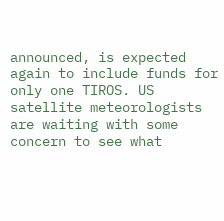announced, is expected again to include funds for only one TIROS. US satellite meteorologists are waiting with some concern to see what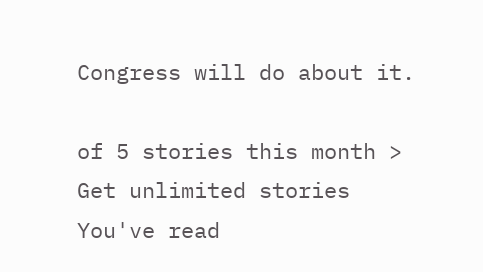Congress will do about it.

of 5 stories this month > Get unlimited stories
You've read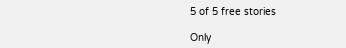5 of 5 free stories

Only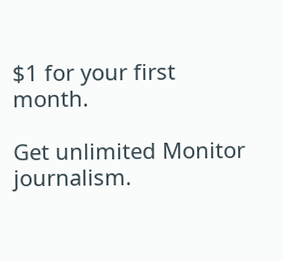$1 for your first month.

Get unlimited Monitor journalism.